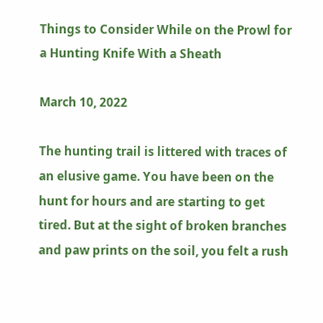Things to Consider While on the Prowl for a Hunting Knife With a Sheath

March 10, 2022

The hunting trail is littered with traces of an elusive game. You have been on the hunt for hours and are starting to get tired. But at the sight of broken branches and paw prints on the soil, you felt a rush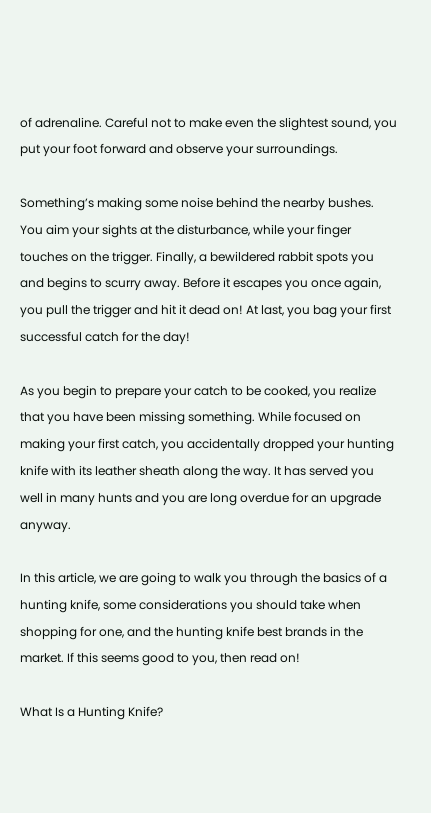of adrenaline. Careful not to make even the slightest sound, you put your foot forward and observe your surroundings.

Something’s making some noise behind the nearby bushes. You aim your sights at the disturbance, while your finger touches on the trigger. Finally, a bewildered rabbit spots you and begins to scurry away. Before it escapes you once again, you pull the trigger and hit it dead on! At last, you bag your first successful catch for the day!

As you begin to prepare your catch to be cooked, you realize that you have been missing something. While focused on making your first catch, you accidentally dropped your hunting knife with its leather sheath along the way. It has served you well in many hunts and you are long overdue for an upgrade anyway.

In this article, we are going to walk you through the basics of a hunting knife, some considerations you should take when shopping for one, and the hunting knife best brands in the market. If this seems good to you, then read on!

What Is a Hunting Knife?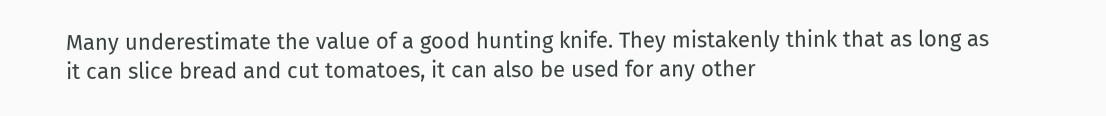Many underestimate the value of a good hunting knife. They mistakenly think that as long as it can slice bread and cut tomatoes, it can also be used for any other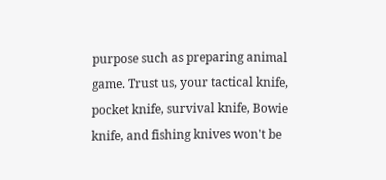purpose such as preparing animal game. Trust us, your tactical knife, pocket knife, survival knife, Bowie knife, and fishing knives won't be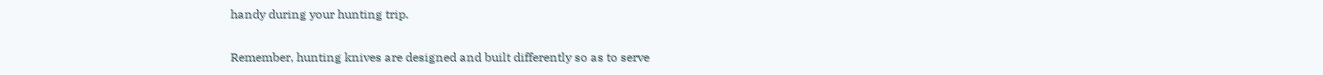handy during your hunting trip.

Remember, hunting knives are designed and built differently so as to serve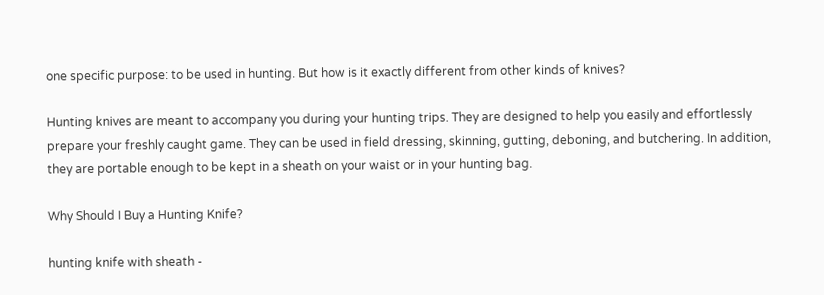one specific purpose: to be used in hunting. But how is it exactly different from other kinds of knives?

Hunting knives are meant to accompany you during your hunting trips. They are designed to help you easily and effortlessly prepare your freshly caught game. They can be used in field dressing, skinning, gutting, deboning, and butchering. In addition, they are portable enough to be kept in a sheath on your waist or in your hunting bag.

Why Should I Buy a Hunting Knife?

hunting knife with sheath -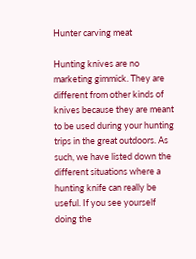Hunter carving meat

Hunting knives are no marketing gimmick. They are different from other kinds of knives because they are meant to be used during your hunting trips in the great outdoors. As such, we have listed down the different situations where a hunting knife can really be useful. If you see yourself doing the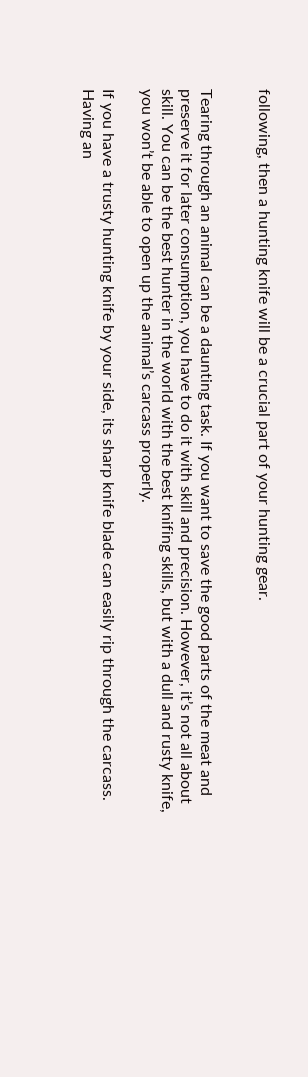following, then a hunting knife will be a crucial part of your hunting gear.


Tearing through an animal can be a daunting task. If you want to save the good parts of the meat and preserve it for later consumption, you have to do it with skill and precision. However, it’s not all about skill. You can be the best hunter in the world with the best knifing skills, but with a dull and rusty knife, you won’t be able to open up the animal’s carcass properly.

If you have a trusty hunting knife by your side, its sharp knife blade can easily rip through the carcass. Having an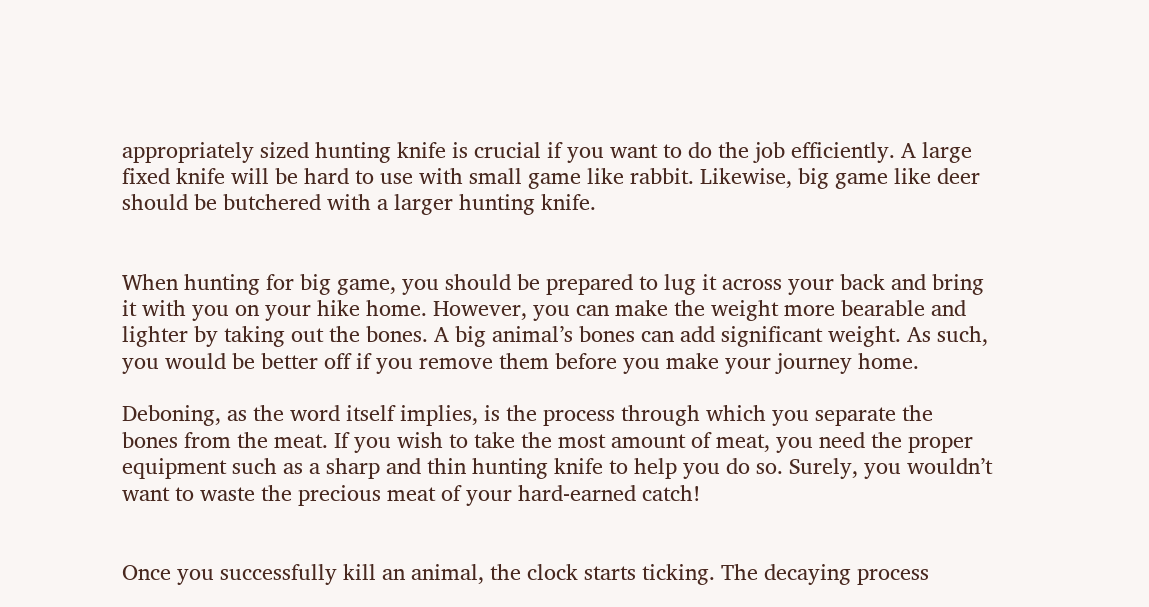appropriately sized hunting knife is crucial if you want to do the job efficiently. A large fixed knife will be hard to use with small game like rabbit. Likewise, big game like deer should be butchered with a larger hunting knife.


When hunting for big game, you should be prepared to lug it across your back and bring it with you on your hike home. However, you can make the weight more bearable and lighter by taking out the bones. A big animal’s bones can add significant weight. As such, you would be better off if you remove them before you make your journey home.

Deboning, as the word itself implies, is the process through which you separate the bones from the meat. If you wish to take the most amount of meat, you need the proper equipment such as a sharp and thin hunting knife to help you do so. Surely, you wouldn’t want to waste the precious meat of your hard-earned catch!


Once you successfully kill an animal, the clock starts ticking. The decaying process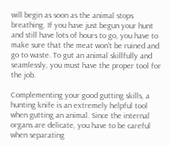will begin as soon as the animal stops breathing. If you have just begun your hunt and still have lots of hours to go, you have to make sure that the meat won’t be ruined and go to waste. To gut an animal skillfully and seamlessly, you must have the proper tool for the job.

Complementing your good gutting skills, a hunting knife is an extremely helpful tool when gutting an animal. Since the internal organs are delicate, you have to be careful when separating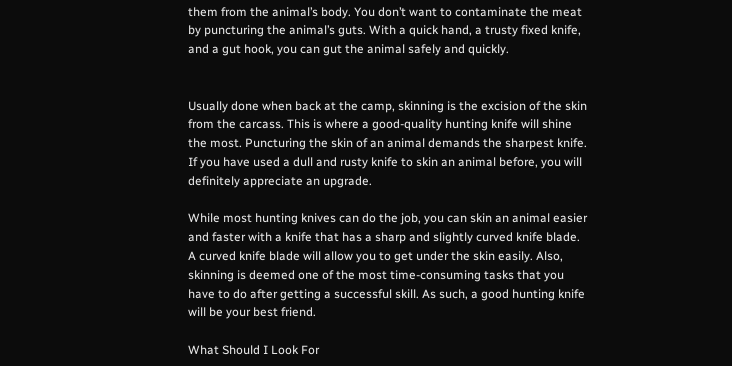them from the animal’s body. You don’t want to contaminate the meat by puncturing the animal’s guts. With a quick hand, a trusty fixed knife, and a gut hook, you can gut the animal safely and quickly.


Usually done when back at the camp, skinning is the excision of the skin from the carcass. This is where a good-quality hunting knife will shine the most. Puncturing the skin of an animal demands the sharpest knife. If you have used a dull and rusty knife to skin an animal before, you will definitely appreciate an upgrade.

While most hunting knives can do the job, you can skin an animal easier and faster with a knife that has a sharp and slightly curved knife blade. A curved knife blade will allow you to get under the skin easily. Also, skinning is deemed one of the most time-consuming tasks that you have to do after getting a successful skill. As such, a good hunting knife will be your best friend.

What Should I Look For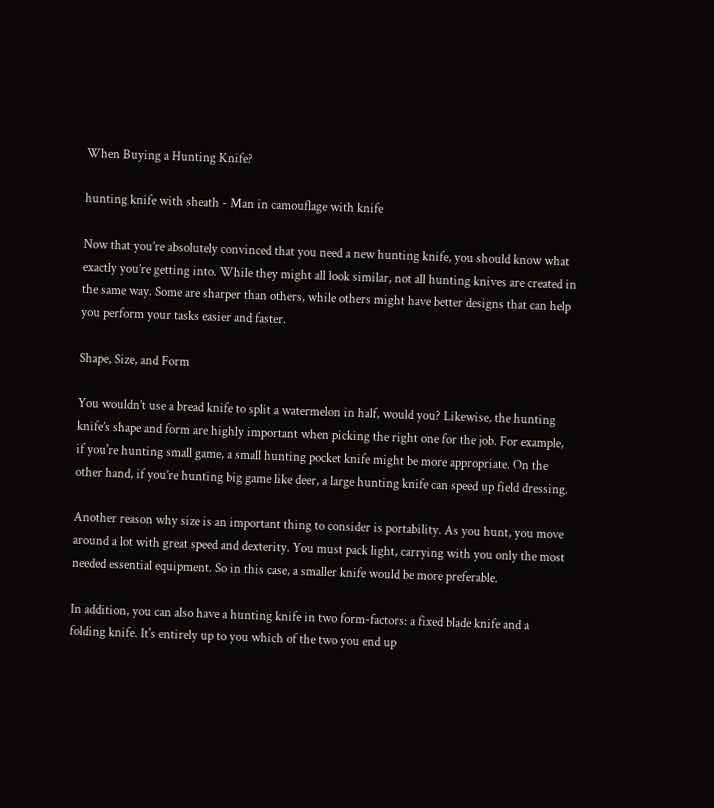When Buying a Hunting Knife?

hunting knife with sheath - Man in camouflage with knife

Now that you’re absolutely convinced that you need a new hunting knife, you should know what exactly you’re getting into. While they might all look similar, not all hunting knives are created in the same way. Some are sharper than others, while others might have better designs that can help you perform your tasks easier and faster.

Shape, Size, and Form

You wouldn’t use a bread knife to split a watermelon in half, would you? Likewise, the hunting knife’s shape and form are highly important when picking the right one for the job. For example, if you're hunting small game, a small hunting pocket knife might be more appropriate. On the other hand, if you’re hunting big game like deer, a large hunting knife can speed up field dressing.

Another reason why size is an important thing to consider is portability. As you hunt, you move around a lot with great speed and dexterity. You must pack light, carrying with you only the most needed essential equipment. So in this case, a smaller knife would be more preferable.

In addition, you can also have a hunting knife in two form-factors: a fixed blade knife and a folding knife. It's entirely up to you which of the two you end up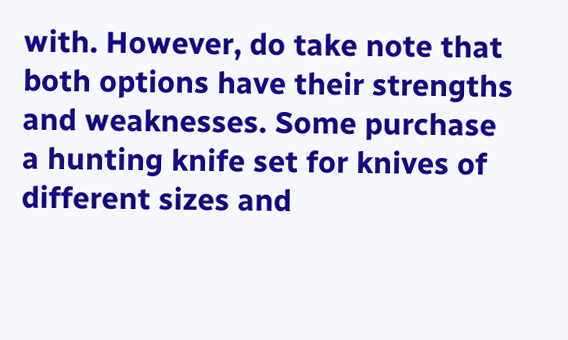with. However, do take note that both options have their strengths and weaknesses. Some purchase a hunting knife set for knives of different sizes and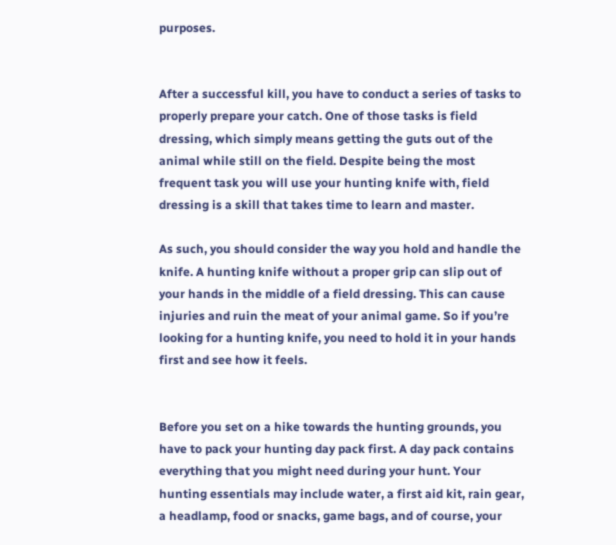purposes.


After a successful kill, you have to conduct a series of tasks to properly prepare your catch. One of those tasks is field dressing, which simply means getting the guts out of the animal while still on the field. Despite being the most frequent task you will use your hunting knife with, field dressing is a skill that takes time to learn and master.

As such, you should consider the way you hold and handle the knife. A hunting knife without a proper grip can slip out of your hands in the middle of a field dressing. This can cause injuries and ruin the meat of your animal game. So if you’re looking for a hunting knife, you need to hold it in your hands first and see how it feels.


Before you set on a hike towards the hunting grounds, you have to pack your hunting day pack first. A day pack contains everything that you might need during your hunt. Your hunting essentials may include water, a first aid kit, rain gear, a headlamp, food or snacks, game bags, and of course, your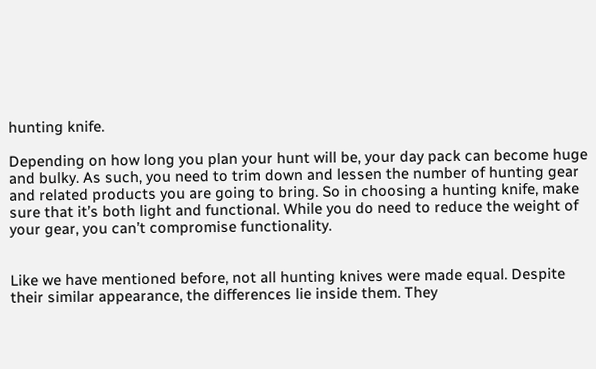hunting knife.

Depending on how long you plan your hunt will be, your day pack can become huge and bulky. As such, you need to trim down and lessen the number of hunting gear and related products you are going to bring. So in choosing a hunting knife, make sure that it’s both light and functional. While you do need to reduce the weight of your gear, you can’t compromise functionality.


Like we have mentioned before, not all hunting knives were made equal. Despite their similar appearance, the differences lie inside them. They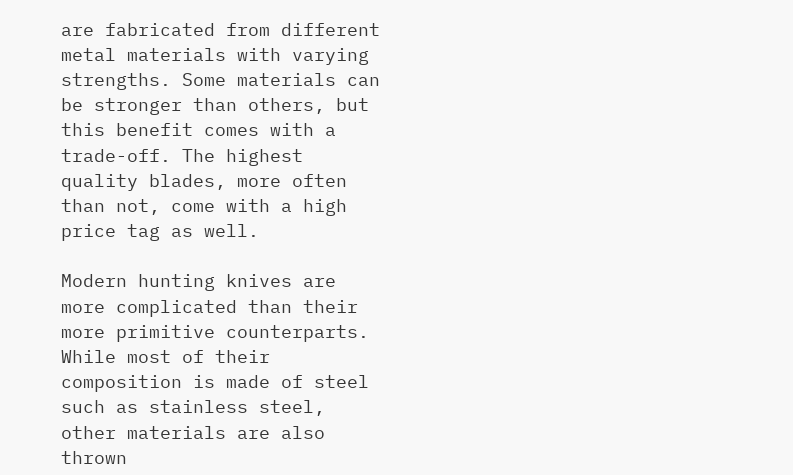are fabricated from different metal materials with varying strengths. Some materials can be stronger than others, but this benefit comes with a trade-off. The highest quality blades, more often than not, come with a high price tag as well.

Modern hunting knives are more complicated than their more primitive counterparts. While most of their composition is made of steel such as stainless steel, other materials are also thrown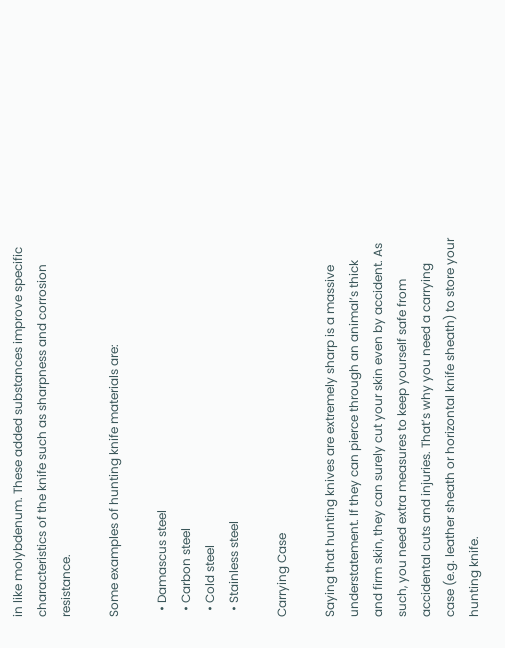in like molybdenum. These added substances improve specific characteristics of the knife such as sharpness and corrosion resistance.

Some examples of hunting knife materials are:

  • Damascus steel
  • Carbon steel
  • Cold steel
  • Stainless steel

Carrying Case

Saying that hunting knives are extremely sharp is a massive understatement. If they can pierce through an animal’s thick and firm skin, they can surely cut your skin even by accident. As such, you need extra measures to keep yourself safe from accidental cuts and injuries. That’s why you need a carrying case (e.g. leather sheath or horizontal knife sheath) to store your hunting knife.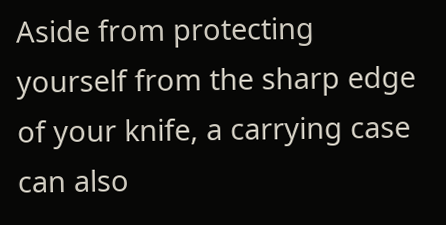Aside from protecting yourself from the sharp edge of your knife, a carrying case can also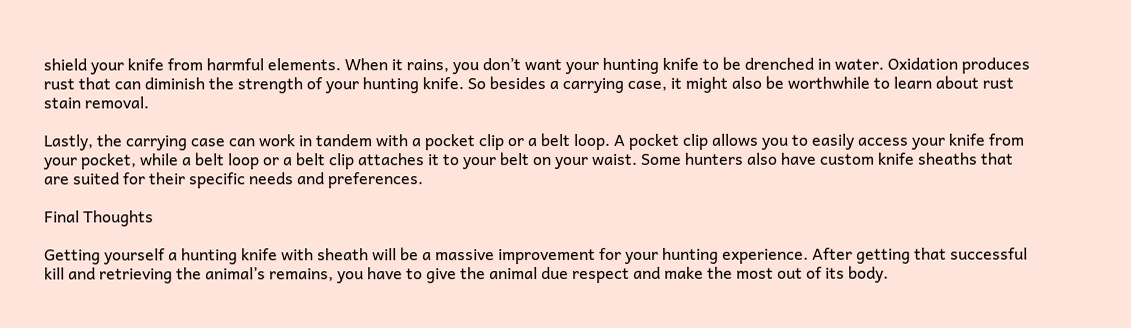shield your knife from harmful elements. When it rains, you don’t want your hunting knife to be drenched in water. Oxidation produces rust that can diminish the strength of your hunting knife. So besides a carrying case, it might also be worthwhile to learn about rust stain removal.

Lastly, the carrying case can work in tandem with a pocket clip or a belt loop. A pocket clip allows you to easily access your knife from your pocket, while a belt loop or a belt clip attaches it to your belt on your waist. Some hunters also have custom knife sheaths that are suited for their specific needs and preferences.

Final Thoughts

Getting yourself a hunting knife with sheath will be a massive improvement for your hunting experience. After getting that successful kill and retrieving the animal’s remains, you have to give the animal due respect and make the most out of its body.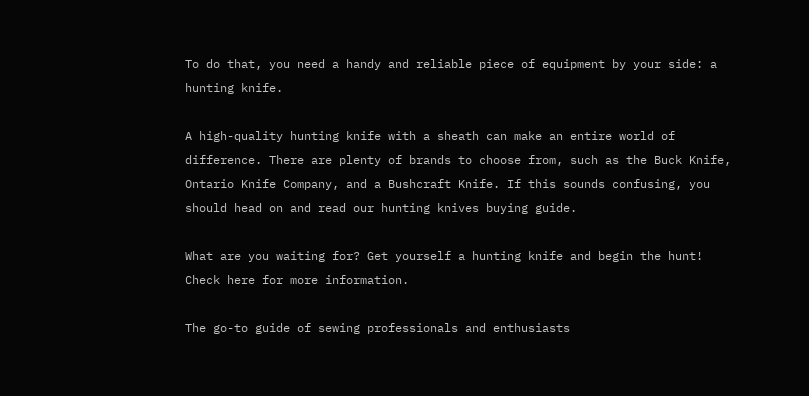To do that, you need a handy and reliable piece of equipment by your side: a hunting knife.

A high-quality hunting knife with a sheath can make an entire world of difference. There are plenty of brands to choose from, such as the Buck Knife, Ontario Knife Company, and a Bushcraft Knife. If this sounds confusing, you should head on and read our hunting knives buying guide.

What are you waiting for? Get yourself a hunting knife and begin the hunt! Check here for more information.

The go-to guide of sewing professionals and enthusiasts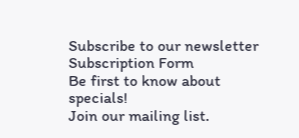Subscribe to our newsletter
Subscription Form
Be first to know about specials!
Join our mailing list.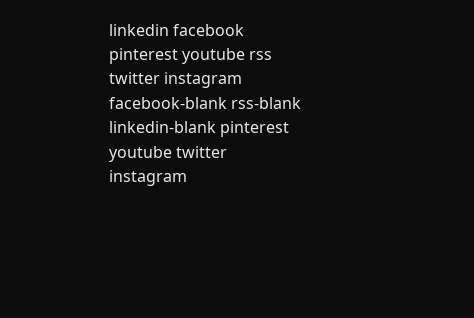linkedin facebook pinterest youtube rss twitter instagram facebook-blank rss-blank linkedin-blank pinterest youtube twitter instagram